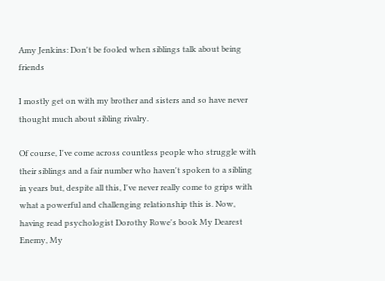Amy Jenkins: Don't be fooled when siblings talk about being friends

I mostly get on with my brother and sisters and so have never thought much about sibling rivalry.

Of course, I've come across countless people who struggle with their siblings and a fair number who haven't spoken to a sibling in years but, despite all this, I've never really come to grips with what a powerful and challenging relationship this is. Now, having read psychologist Dorothy Rowe's book My Dearest Enemy, My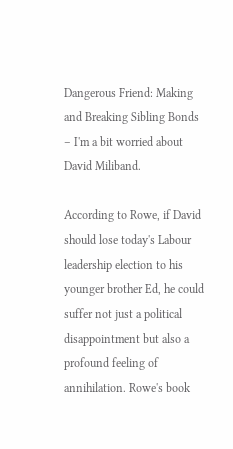Dangerous Friend: Making and Breaking Sibling Bonds – I'm a bit worried about David Miliband.

According to Rowe, if David should lose today's Labour leadership election to his younger brother Ed, he could suffer not just a political disappointment but also a profound feeling of annihilation. Rowe's book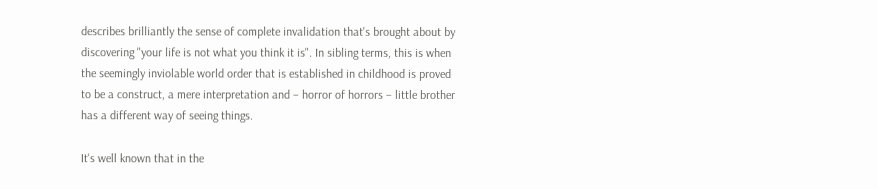describes brilliantly the sense of complete invalidation that's brought about by discovering "your life is not what you think it is". In sibling terms, this is when the seemingly inviolable world order that is established in childhood is proved to be a construct, a mere interpretation and – horror of horrors – little brother has a different way of seeing things.

It's well known that in the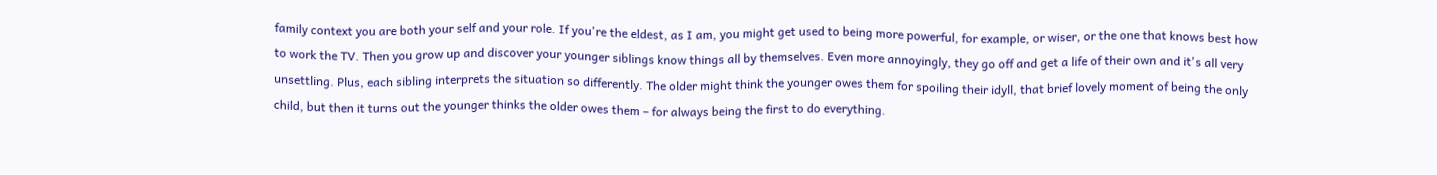family context you are both your self and your role. If you're the eldest, as I am, you might get used to being more powerful, for example, or wiser, or the one that knows best how to work the TV. Then you grow up and discover your younger siblings know things all by themselves. Even more annoyingly, they go off and get a life of their own and it's all very unsettling. Plus, each sibling interprets the situation so differently. The older might think the younger owes them for spoiling their idyll, that brief lovely moment of being the only child, but then it turns out the younger thinks the older owes them – for always being the first to do everything.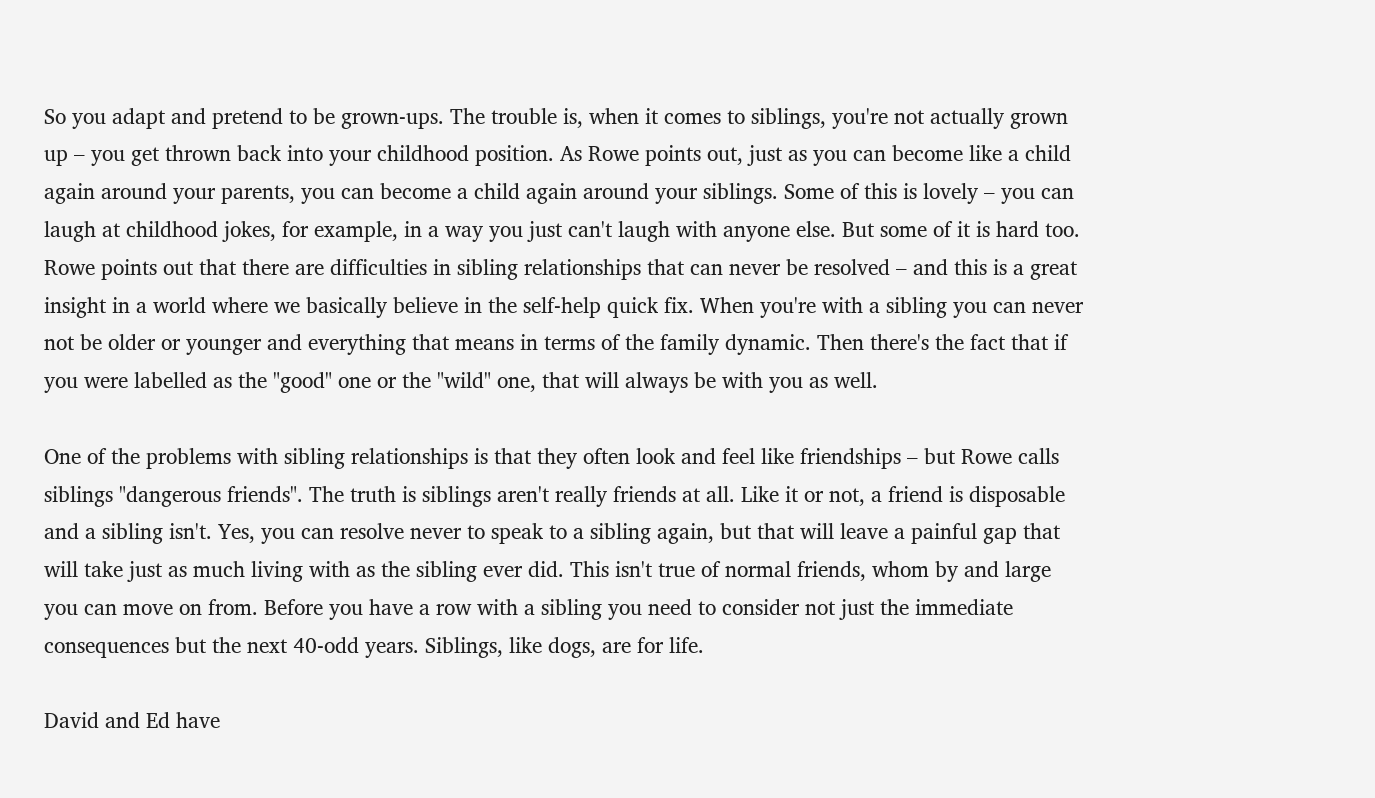So you adapt and pretend to be grown-ups. The trouble is, when it comes to siblings, you're not actually grown up – you get thrown back into your childhood position. As Rowe points out, just as you can become like a child again around your parents, you can become a child again around your siblings. Some of this is lovely – you can laugh at childhood jokes, for example, in a way you just can't laugh with anyone else. But some of it is hard too. Rowe points out that there are difficulties in sibling relationships that can never be resolved – and this is a great insight in a world where we basically believe in the self-help quick fix. When you're with a sibling you can never not be older or younger and everything that means in terms of the family dynamic. Then there's the fact that if you were labelled as the "good" one or the "wild" one, that will always be with you as well.

One of the problems with sibling relationships is that they often look and feel like friendships – but Rowe calls siblings "dangerous friends". The truth is siblings aren't really friends at all. Like it or not, a friend is disposable and a sibling isn't. Yes, you can resolve never to speak to a sibling again, but that will leave a painful gap that will take just as much living with as the sibling ever did. This isn't true of normal friends, whom by and large you can move on from. Before you have a row with a sibling you need to consider not just the immediate consequences but the next 40-odd years. Siblings, like dogs, are for life.

David and Ed have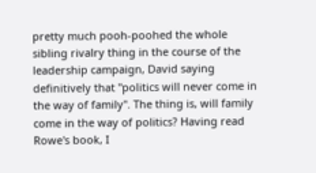pretty much pooh-poohed the whole sibling rivalry thing in the course of the leadership campaign, David saying definitively that "politics will never come in the way of family". The thing is, will family come in the way of politics? Having read Rowe's book, I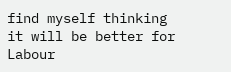find myself thinking it will be better for Labour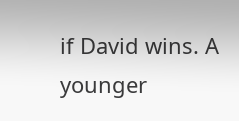if David wins. A younger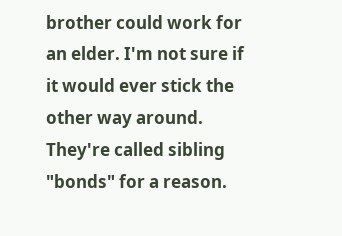brother could work for an elder. I'm not sure if it would ever stick the other way around. They're called sibling "bonds" for a reason.